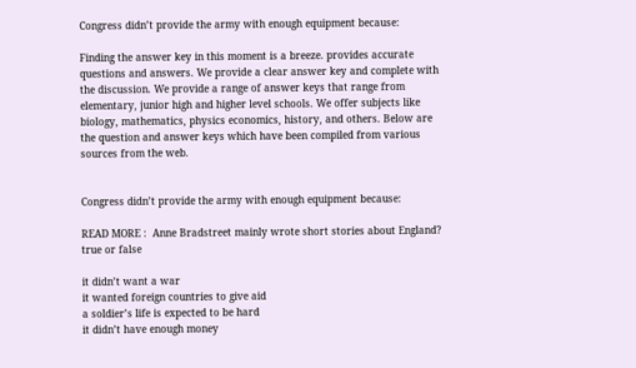Congress didn’t provide the army with enough equipment because:

Finding the answer key in this moment is a breeze. provides accurate questions and answers. We provide a clear answer key and complete with the discussion. We provide a range of answer keys that range from elementary, junior high and higher level schools. We offer subjects like biology, mathematics, physics economics, history, and others. Below are the question and answer keys which have been compiled from various sources from the web.


Congress didn’t provide the army with enough equipment because:

READ MORE :  Anne Bradstreet mainly wrote short stories about England? true or false

it didn’t want a war
it wanted foreign countries to give aid
a soldier’s life is expected to be hard
it didn’t have enough money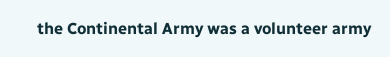the Continental Army was a volunteer army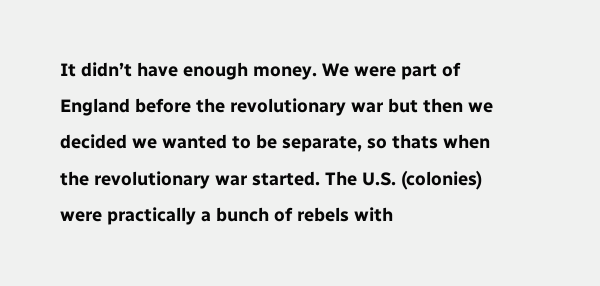It didn’t have enough money. We were part of England before the revolutionary war but then we decided we wanted to be separate, so thats when the revolutionary war started. The U.S. (colonies) were practically a bunch of rebels with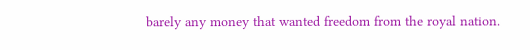barely any money that wanted freedom from the royal nation.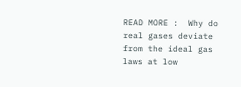READ MORE :  Why do real gases deviate from the ideal gas laws at low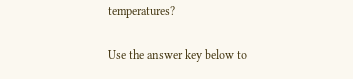temperatures?

Use the answer key below to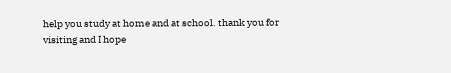help you study at home and at school. thank you for visiting and I hope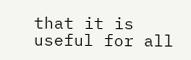that it is useful for all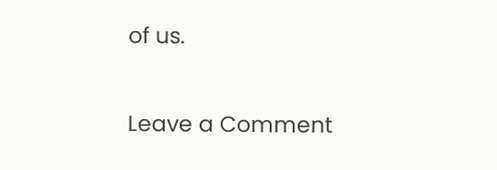of us.

Leave a Comment